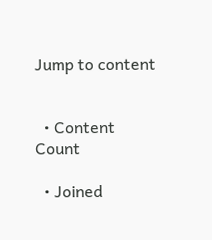Jump to content


  • Content Count

  • Joined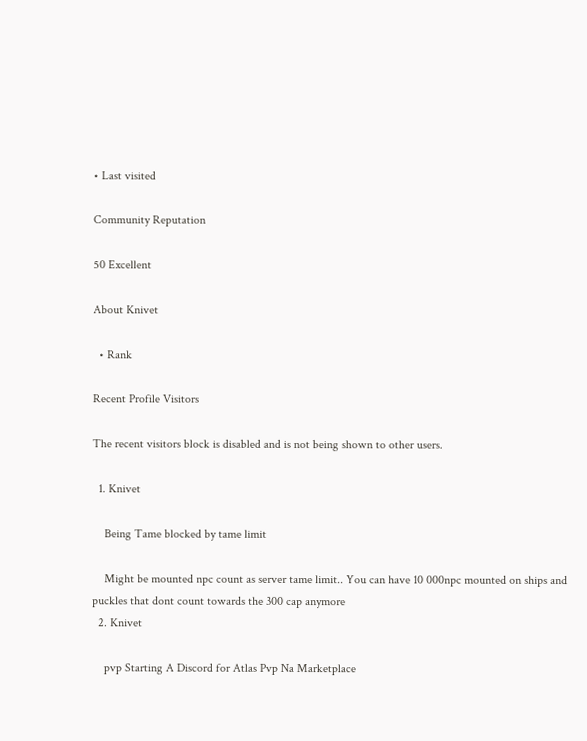• Last visited

Community Reputation

50 Excellent

About Knivet

  • Rank

Recent Profile Visitors

The recent visitors block is disabled and is not being shown to other users.

  1. Knivet

    Being Tame blocked by tame limit

    Might be mounted npc count as server tame limit.. You can have 10 000npc mounted on ships and puckles that dont count towards the 300 cap anymore
  2. Knivet

    pvp Starting A Discord for Atlas Pvp Na Marketplace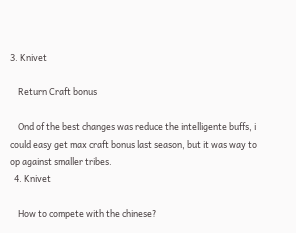3. Knivet

    Return Craft bonus

    Ond of the best changes was reduce the intelligente buffs, i could easy get max craft bonus last season, but it was way to op against smaller tribes.
  4. Knivet

    How to compete with the chinese?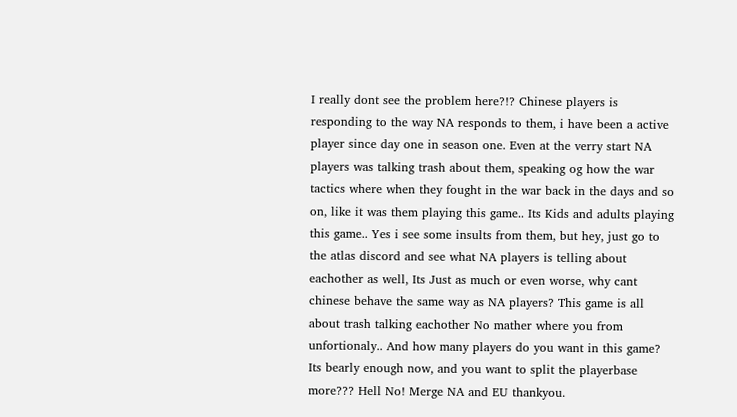I really dont see the problem here?!? Chinese players is responding to the way NA responds to them, i have been a active player since day one in season one. Even at the verry start NA players was talking trash about them, speaking og how the war tactics where when they fought in the war back in the days and so on, like it was them playing this game.. Its Kids and adults playing this game.. Yes i see some insults from them, but hey, just go to the atlas discord and see what NA players is telling about eachother as well, Its Just as much or even worse, why cant chinese behave the same way as NA players? This game is all about trash talking eachother No mather where you from unfortionaly.. And how many players do you want in this game? Its bearly enough now, and you want to split the playerbase more??? Hell No! Merge NA and EU thankyou.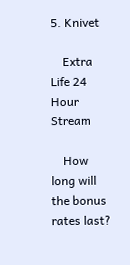5. Knivet

    Extra Life 24 Hour Stream

    How long will the bonus rates last?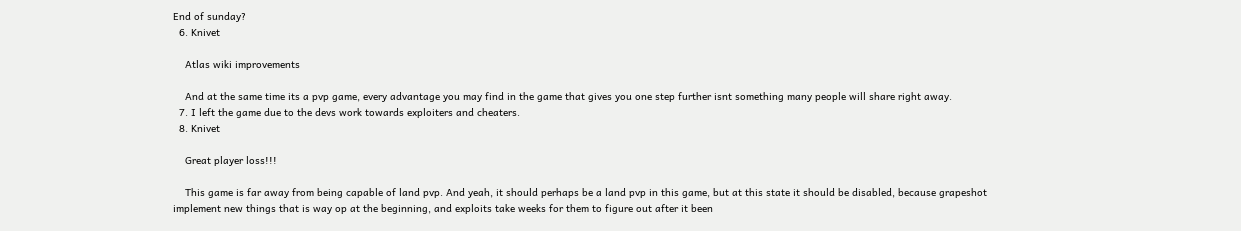End of sunday?
  6. Knivet

    Atlas wiki improvements

    And at the same time its a pvp game, every advantage you may find in the game that gives you one step further isnt something many people will share right away.
  7. I left the game due to the devs work towards exploiters and cheaters.
  8. Knivet

    Great player loss!!!

    This game is far away from being capable of land pvp. And yeah, it should perhaps be a land pvp in this game, but at this state it should be disabled, because grapeshot implement new things that is way op at the beginning, and exploits take weeks for them to figure out after it been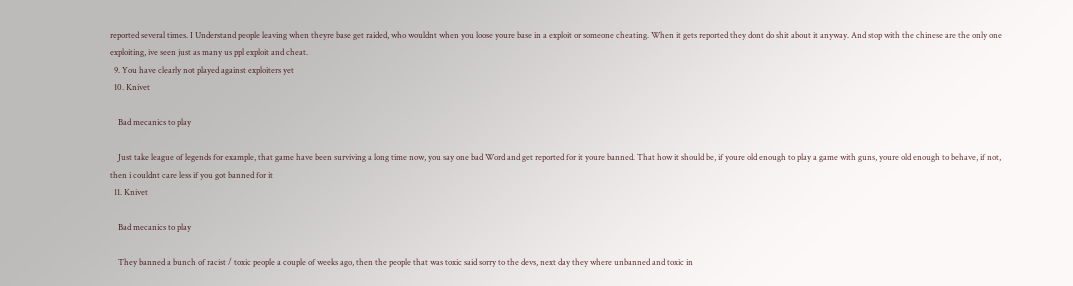reported several times. I Understand people leaving when theyre base get raided, who wouldnt when you loose youre base in a exploit or someone cheating. When it gets reported they dont do shit about it anyway. And stop with the chinese are the only one exploiting, ive seen just as many us ppl exploit and cheat.
  9. You have clearly not played against exploiters yet
  10. Knivet

    Bad mecanics to play

    Just take league of legends for example, that game have been surviving a long time now, you say one bad Word and get reported for it youre banned. That how it should be, if youre old enough to play a game with guns, youre old enough to behave, if not, then i couldnt care less if you got banned for it
  11. Knivet

    Bad mecanics to play

    They banned a bunch of racist / toxic people a couple of weeks ago, then the people that was toxic said sorry to the devs, next day they where unbanned and toxic in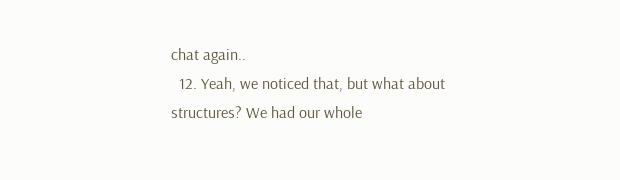chat again..
  12. Yeah, we noticed that, but what about structures? We had our whole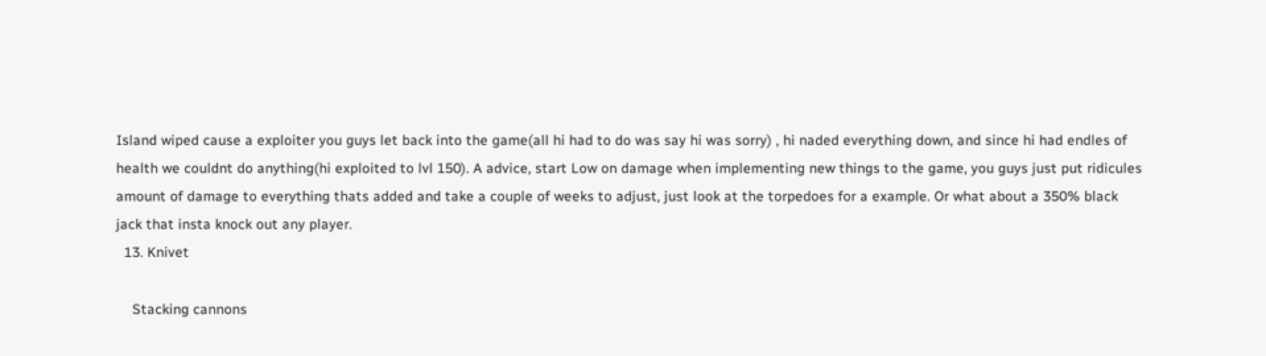Island wiped cause a exploiter you guys let back into the game(all hi had to do was say hi was sorry) , hi naded everything down, and since hi had endles of health we couldnt do anything(hi exploited to lvl 150). A advice, start Low on damage when implementing new things to the game, you guys just put ridicules amount of damage to everything thats added and take a couple of weeks to adjust, just look at the torpedoes for a example. Or what about a 350% black jack that insta knock out any player.
  13. Knivet

    Stacking cannons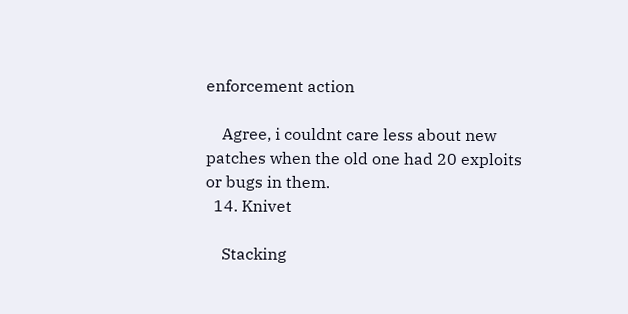enforcement action

    Agree, i couldnt care less about new patches when the old one had 20 exploits or bugs in them.
  14. Knivet

    Stacking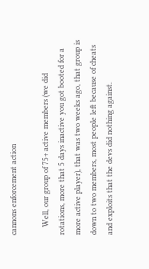cannons enforcement action

    Well, our group of 75+ active members (we did rotations, more that 5 days inactive you got booted for a more active player), that was two weeks ago, that group is down to two members, most people left because of cheats and exploits that the devs did nothing against.